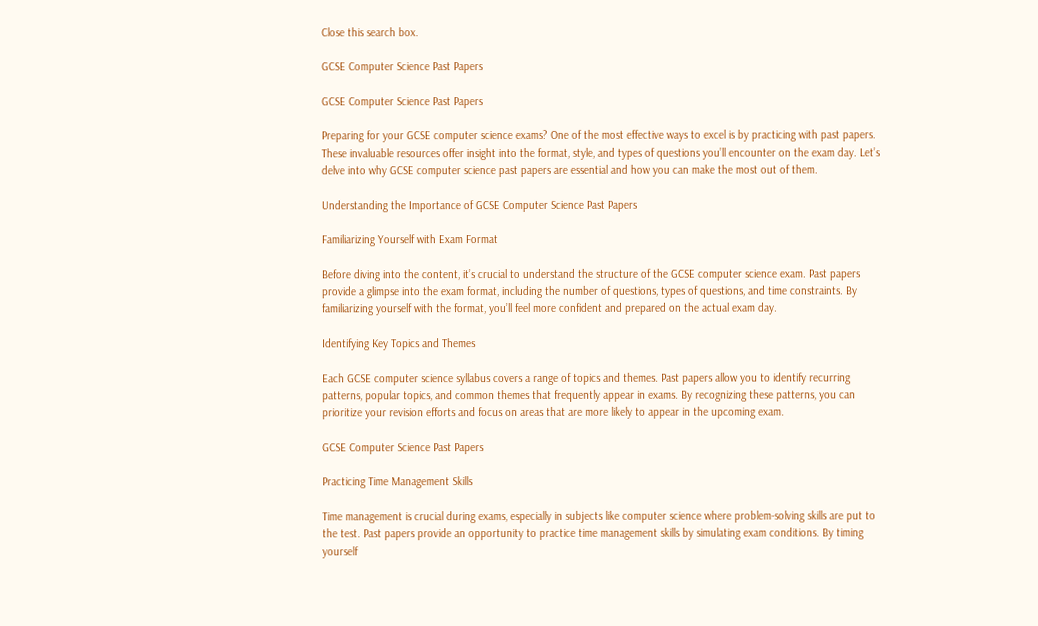Close this search box.

GCSE Computer Science Past Papers

GCSE Computer Science Past Papers

Preparing for your GCSE computer science exams? One of the most effective ways to excel is by practicing with past papers. These invaluable resources offer insight into the format, style, and types of questions you’ll encounter on the exam day. Let’s delve into why GCSE computer science past papers are essential and how you can make the most out of them.

Understanding the Importance of GCSE Computer Science Past Papers

Familiarizing Yourself with Exam Format

Before diving into the content, it’s crucial to understand the structure of the GCSE computer science exam. Past papers provide a glimpse into the exam format, including the number of questions, types of questions, and time constraints. By familiarizing yourself with the format, you’ll feel more confident and prepared on the actual exam day.

Identifying Key Topics and Themes

Each GCSE computer science syllabus covers a range of topics and themes. Past papers allow you to identify recurring patterns, popular topics, and common themes that frequently appear in exams. By recognizing these patterns, you can prioritize your revision efforts and focus on areas that are more likely to appear in the upcoming exam.

GCSE Computer Science Past Papers

Practicing Time Management Skills

Time management is crucial during exams, especially in subjects like computer science where problem-solving skills are put to the test. Past papers provide an opportunity to practice time management skills by simulating exam conditions. By timing yourself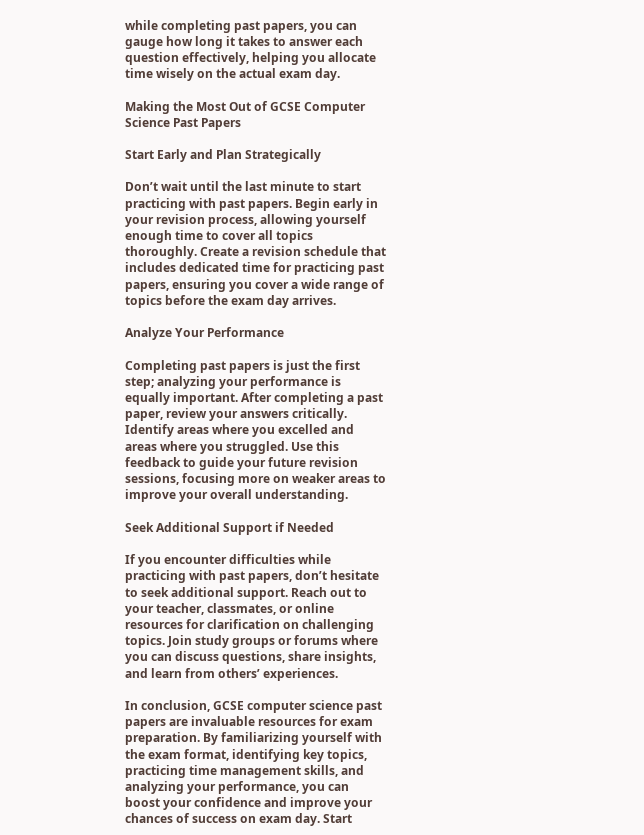while completing past papers, you can gauge how long it takes to answer each question effectively, helping you allocate time wisely on the actual exam day.

Making the Most Out of GCSE Computer Science Past Papers

Start Early and Plan Strategically

Don’t wait until the last minute to start practicing with past papers. Begin early in your revision process, allowing yourself enough time to cover all topics thoroughly. Create a revision schedule that includes dedicated time for practicing past papers, ensuring you cover a wide range of topics before the exam day arrives.

Analyze Your Performance

Completing past papers is just the first step; analyzing your performance is equally important. After completing a past paper, review your answers critically. Identify areas where you excelled and areas where you struggled. Use this feedback to guide your future revision sessions, focusing more on weaker areas to improve your overall understanding.

Seek Additional Support if Needed

If you encounter difficulties while practicing with past papers, don’t hesitate to seek additional support. Reach out to your teacher, classmates, or online resources for clarification on challenging topics. Join study groups or forums where you can discuss questions, share insights, and learn from others’ experiences.

In conclusion, GCSE computer science past papers are invaluable resources for exam preparation. By familiarizing yourself with the exam format, identifying key topics, practicing time management skills, and analyzing your performance, you can boost your confidence and improve your chances of success on exam day. Start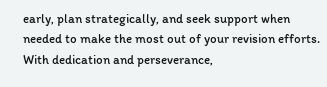early, plan strategically, and seek support when needed to make the most out of your revision efforts. With dedication and perseverance,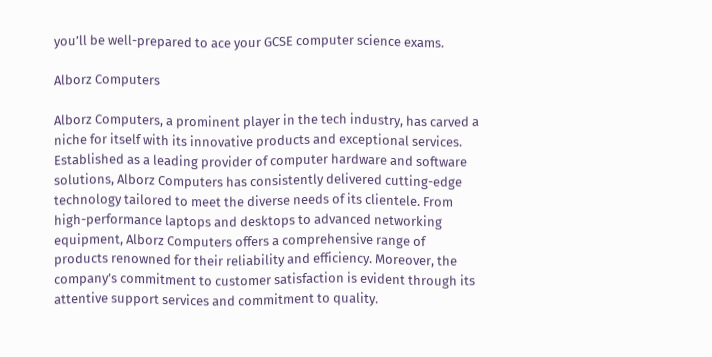you’ll be well-prepared to ace your GCSE computer science exams.

Alborz Computers

Alborz Computers, a prominent player in the tech industry, has carved a niche for itself with its innovative products and exceptional services. Established as a leading provider of computer hardware and software solutions, Alborz Computers has consistently delivered cutting-edge technology tailored to meet the diverse needs of its clientele. From high-performance laptops and desktops to advanced networking equipment, Alborz Computers offers a comprehensive range of products renowned for their reliability and efficiency. Moreover, the company’s commitment to customer satisfaction is evident through its attentive support services and commitment to quality.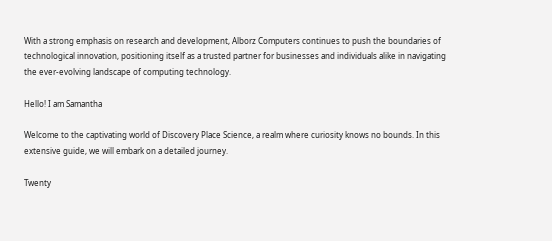With a strong emphasis on research and development, Alborz Computers continues to push the boundaries of technological innovation, positioning itself as a trusted partner for businesses and individuals alike in navigating the ever-evolving landscape of computing technology.

Hello! I am Samantha

Welcome to the captivating world of Discovery Place Science, a realm where curiosity knows no bounds. In this extensive guide, we will embark on a detailed journey.

Twenty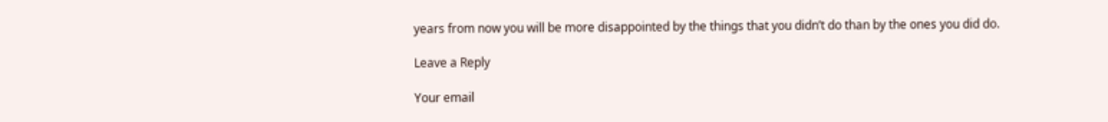years from now you will be more disappointed by the things that you didn’t do than by the ones you did do.

Leave a Reply

Your email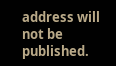address will not be published.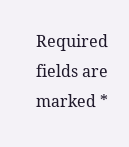Required fields are marked *